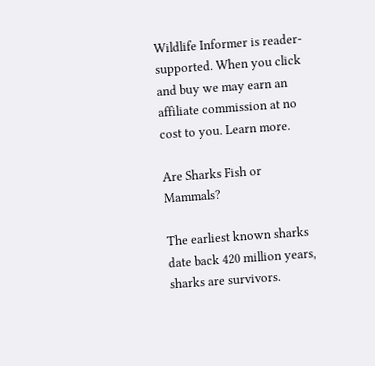Wildlife Informer is reader-supported. When you click and buy we may earn an affiliate commission at no cost to you. Learn more.

Are Sharks Fish or Mammals?

The earliest known sharks date back 420 million years, sharks are survivors.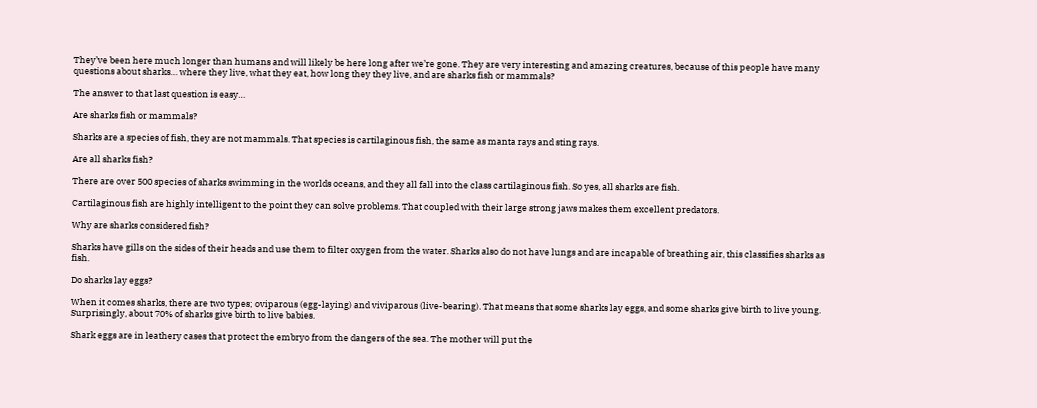They’ve been here much longer than humans and will likely be here long after we’re gone. They are very interesting and amazing creatures, because of this people have many questions about sharks… where they live, what they eat, how long they they live, and are sharks fish or mammals?

The answer to that last question is easy…

Are sharks fish or mammals?

Sharks are a species of fish, they are not mammals. That species is cartilaginous fish, the same as manta rays and sting rays.

Are all sharks fish?

There are over 500 species of sharks swimming in the worlds oceans, and they all fall into the class cartilaginous fish. So yes, all sharks are fish.

Cartilaginous fish are highly intelligent to the point they can solve problems. That coupled with their large strong jaws makes them excellent predators.

Why are sharks considered fish?

Sharks have gills on the sides of their heads and use them to filter oxygen from the water. Sharks also do not have lungs and are incapable of breathing air, this classifies sharks as fish.

Do sharks lay eggs?

When it comes sharks, there are two types; oviparous (egg-laying) and viviparous (live-bearing). That means that some sharks lay eggs, and some sharks give birth to live young. Surprisingly, about 70% of sharks give birth to live babies.

Shark eggs are in leathery cases that protect the embryo from the dangers of the sea. The mother will put the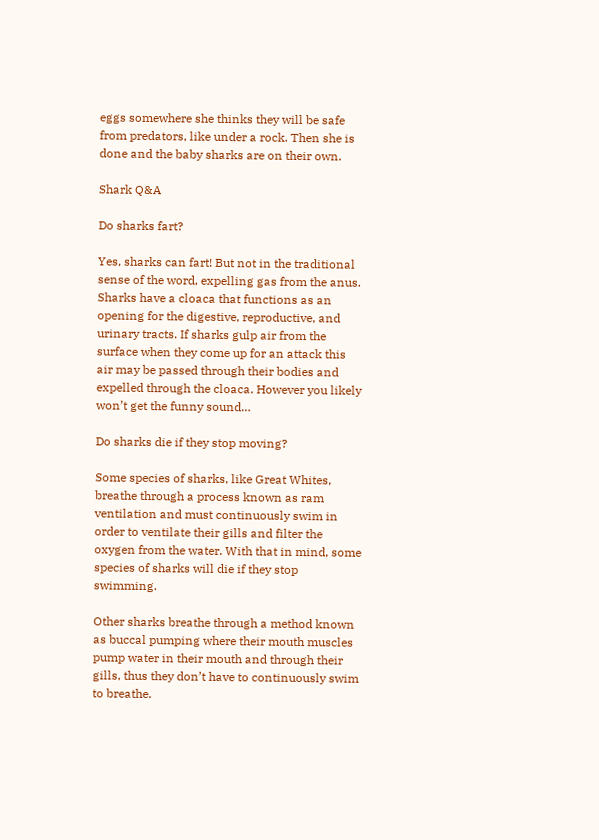eggs somewhere she thinks they will be safe from predators, like under a rock. Then she is done and the baby sharks are on their own.

Shark Q&A

Do sharks fart?

Yes, sharks can fart! But not in the traditional sense of the word, expelling gas from the anus. Sharks have a cloaca that functions as an opening for the digestive, reproductive, and urinary tracts. If sharks gulp air from the surface when they come up for an attack this air may be passed through their bodies and expelled through the cloaca. However you likely won’t get the funny sound…

Do sharks die if they stop moving?

Some species of sharks, like Great Whites, breathe through a process known as ram ventilation and must continuously swim in order to ventilate their gills and filter the oxygen from the water. With that in mind, some species of sharks will die if they stop swimming.

Other sharks breathe through a method known as buccal pumping where their mouth muscles pump water in their mouth and through their gills, thus they don’t have to continuously swim to breathe.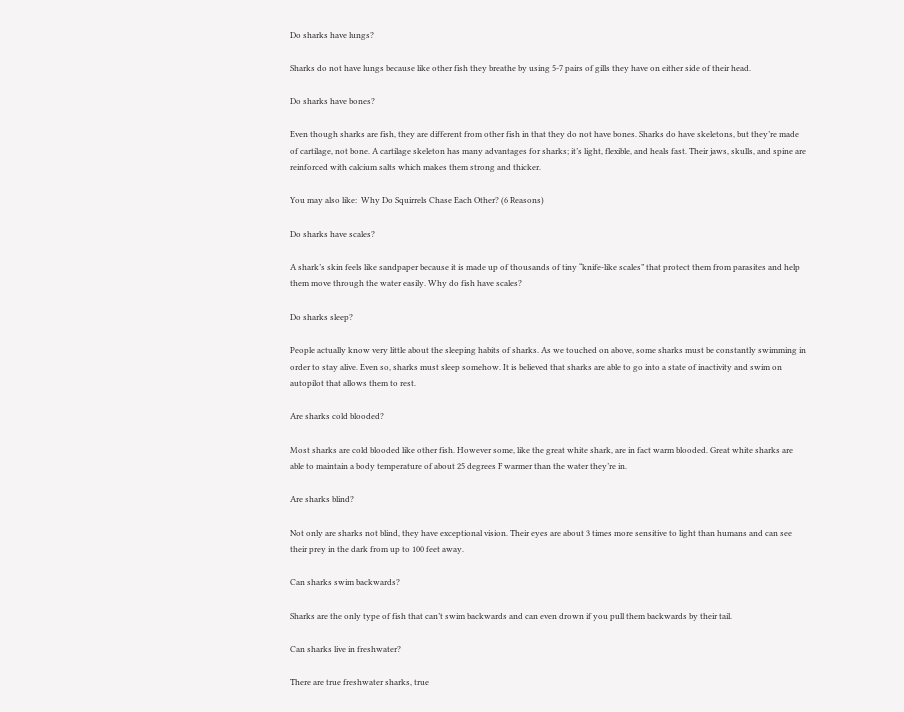Do sharks have lungs?

Sharks do not have lungs because like other fish they breathe by using 5-7 pairs of gills they have on either side of their head.

Do sharks have bones?

Even though sharks are fish, they are different from other fish in that they do not have bones. Sharks do have skeletons, but they’re made of cartilage, not bone. A cartilage skeleton has many advantages for sharks; it’s light, flexible, and heals fast. Their jaws, skulls, and spine are reinforced with calcium salts which makes them strong and thicker.

You may also like:  Why Do Squirrels Chase Each Other? (6 Reasons)

Do sharks have scales?

A shark’s skin feels like sandpaper because it is made up of thousands of tiny “knife-like scales” that protect them from parasites and help them move through the water easily. Why do fish have scales?

Do sharks sleep?

People actually know very little about the sleeping habits of sharks. As we touched on above, some sharks must be constantly swimming in order to stay alive. Even so, sharks must sleep somehow. It is believed that sharks are able to go into a state of inactivity and swim on autopilot that allows them to rest.

Are sharks cold blooded?

Most sharks are cold blooded like other fish. However some, like the great white shark, are in fact warm blooded. Great white sharks are able to maintain a body temperature of about 25 degrees F warmer than the water they’re in.

Are sharks blind?

Not only are sharks not blind, they have exceptional vision. Their eyes are about 3 times more sensitive to light than humans and can see their prey in the dark from up to 100 feet away.

Can sharks swim backwards?

Sharks are the only type of fish that can’t swim backwards and can even drown if you pull them backwards by their tail.

Can sharks live in freshwater?

There are true freshwater sharks, true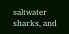saltwater sharks, and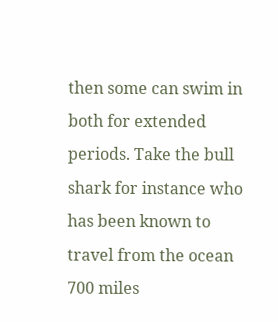then some can swim in both for extended periods. Take the bull shark for instance who has been known to travel from the ocean 700 miles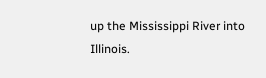up the Mississippi River into Illinois.